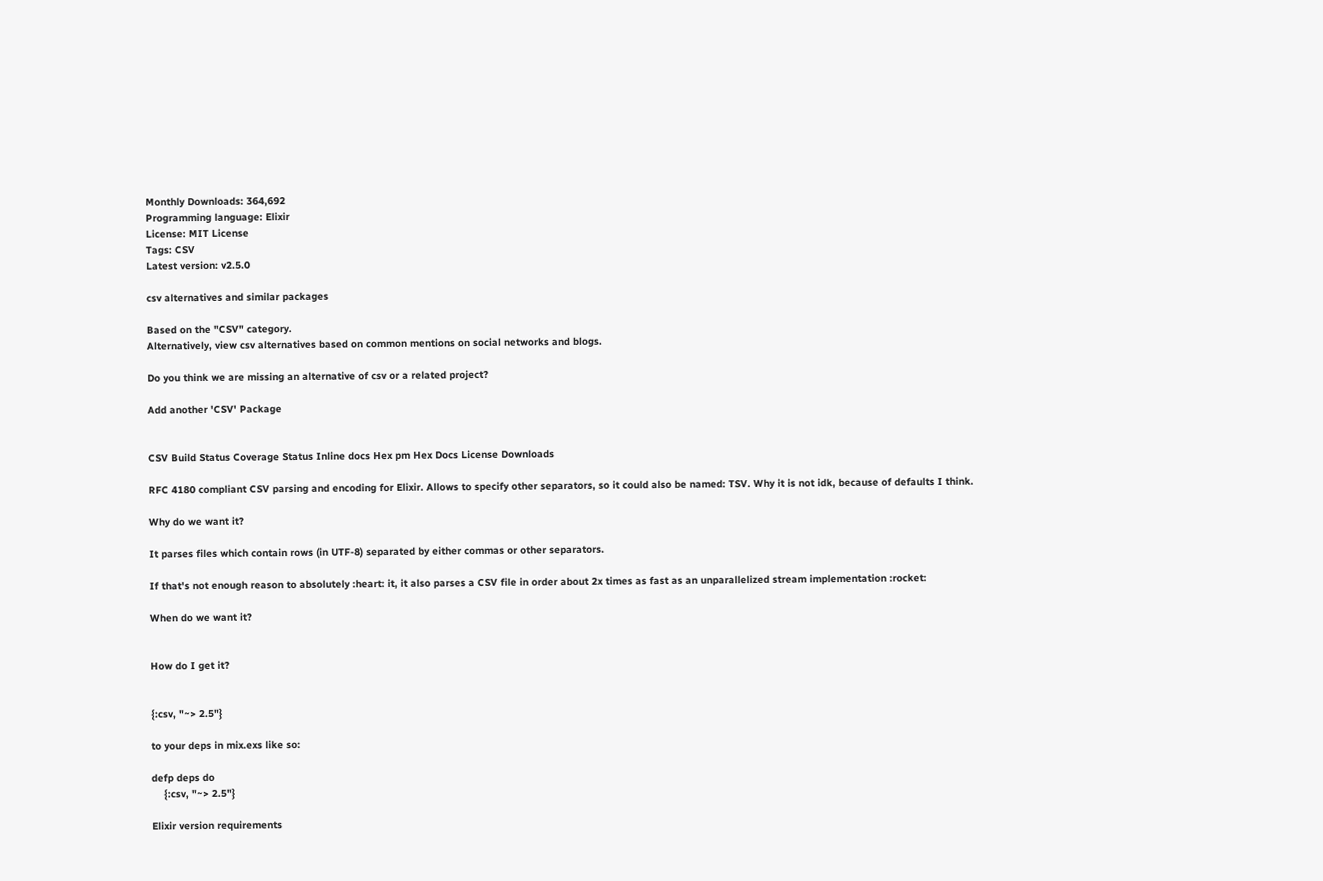Monthly Downloads: 364,692
Programming language: Elixir
License: MIT License
Tags: CSV
Latest version: v2.5.0

csv alternatives and similar packages

Based on the "CSV" category.
Alternatively, view csv alternatives based on common mentions on social networks and blogs.

Do you think we are missing an alternative of csv or a related project?

Add another 'CSV' Package


CSV Build Status Coverage Status Inline docs Hex pm Hex Docs License Downloads

RFC 4180 compliant CSV parsing and encoding for Elixir. Allows to specify other separators, so it could also be named: TSV. Why it is not idk, because of defaults I think.

Why do we want it?

It parses files which contain rows (in UTF-8) separated by either commas or other separators.

If that's not enough reason to absolutely :heart: it, it also parses a CSV file in order about 2x times as fast as an unparallelized stream implementation :rocket:

When do we want it?


How do I get it?


{:csv, "~> 2.5"}

to your deps in mix.exs like so:

defp deps do
    {:csv, "~> 2.5"}

Elixir version requirements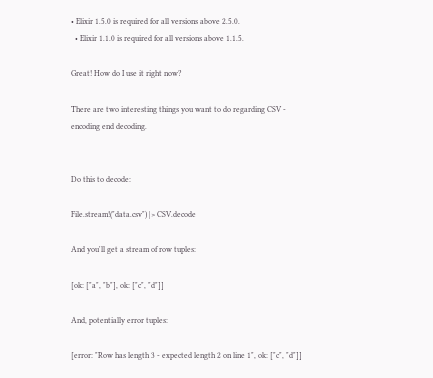• Elixir 1.5.0 is required for all versions above 2.5.0.
  • Elixir 1.1.0 is required for all versions above 1.1.5.

Great! How do I use it right now?

There are two interesting things you want to do regarding CSV - encoding end decoding.


Do this to decode:

File.stream!("data.csv") |> CSV.decode

And you'll get a stream of row tuples:

[ok: ["a", "b"], ok: ["c", "d"]]

And, potentially error tuples:

[error: "Row has length 3 - expected length 2 on line 1", ok: ["c", "d"]]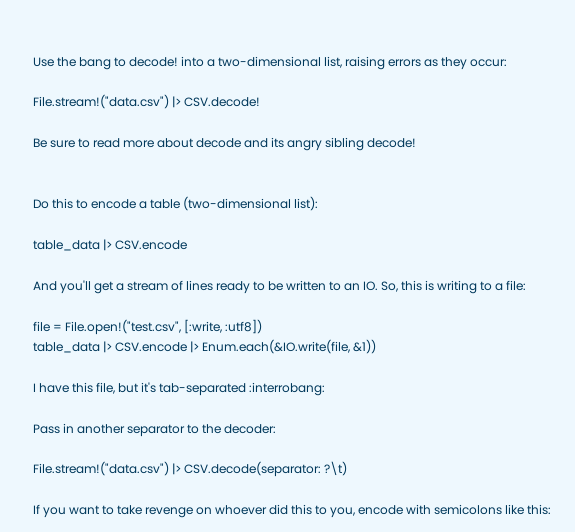Use the bang to decode! into a two-dimensional list, raising errors as they occur:

File.stream!("data.csv") |> CSV.decode!

Be sure to read more about decode and its angry sibling decode!


Do this to encode a table (two-dimensional list):

table_data |> CSV.encode

And you'll get a stream of lines ready to be written to an IO. So, this is writing to a file:

file = File.open!("test.csv", [:write, :utf8])
table_data |> CSV.encode |> Enum.each(&IO.write(file, &1))

I have this file, but it's tab-separated :interrobang:

Pass in another separator to the decoder:

File.stream!("data.csv") |> CSV.decode(separator: ?\t)

If you want to take revenge on whoever did this to you, encode with semicolons like this: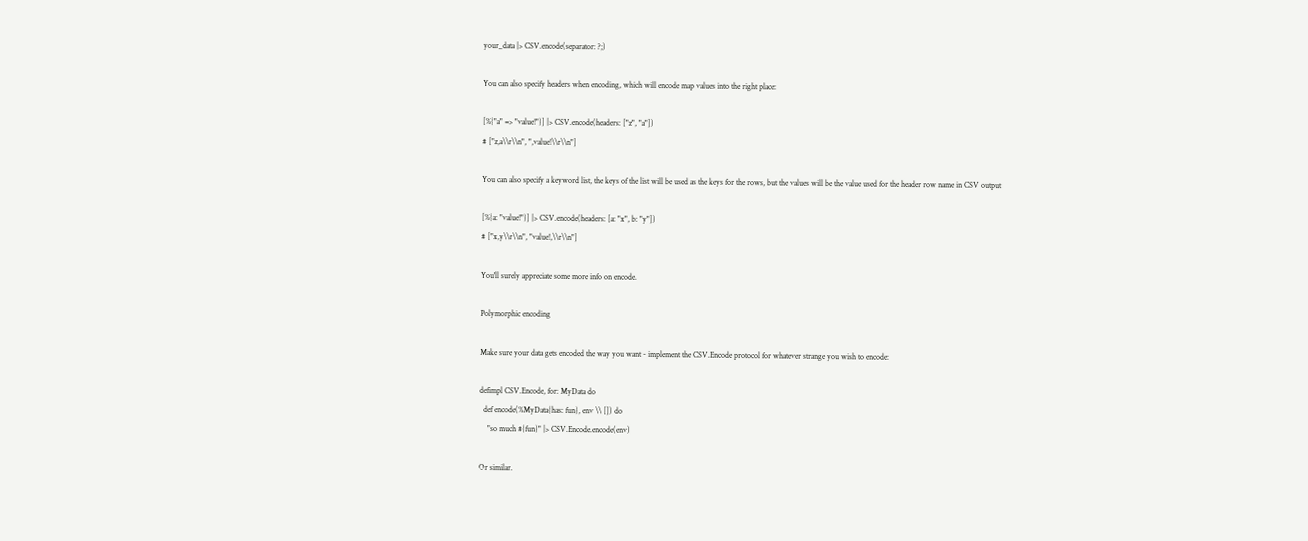your_data |> CSV.encode(separator: ?;)

You can also specify headers when encoding, which will encode map values into the right place:

[%{"a" => "value!"}] |> CSV.encode(headers: ["z", "a"])
# ["z,a\\r\\n", ",value!\\r\\n"]

You can also specify a keyword list, the keys of the list will be used as the keys for the rows, but the values will be the value used for the header row name in CSV output

[%{a: "value!"}] |> CSV.encode(headers: [a: "x", b: "y"])
# ["x,y\\r\\n", "value!,\\r\\n"]

You'll surely appreciate some more info on encode.

Polymorphic encoding

Make sure your data gets encoded the way you want - implement the CSV.Encode protocol for whatever strange you wish to encode:

defimpl CSV.Encode, for: MyData do
  def encode(%MyData{has: fun}, env \\ []) do
    "so much #{fun}" |> CSV.Encode.encode(env)

Or similar.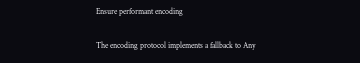Ensure performant encoding

The encoding protocol implements a fallback to Any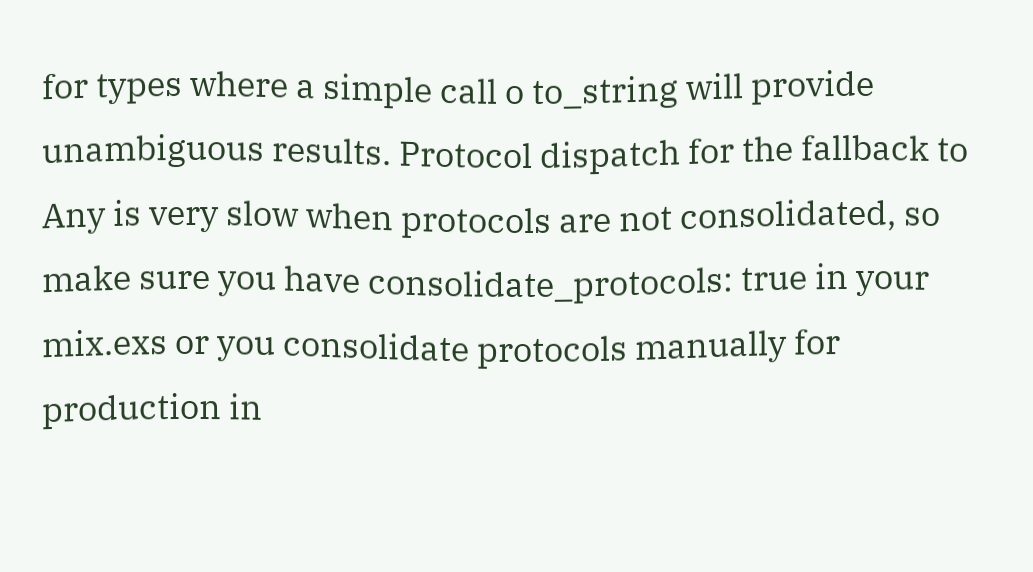for types where a simple call o to_string will provide unambiguous results. Protocol dispatch for the fallback to Any is very slow when protocols are not consolidated, so make sure you have consolidate_protocols: true in your mix.exs or you consolidate protocols manually for production in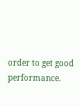order to get good performance.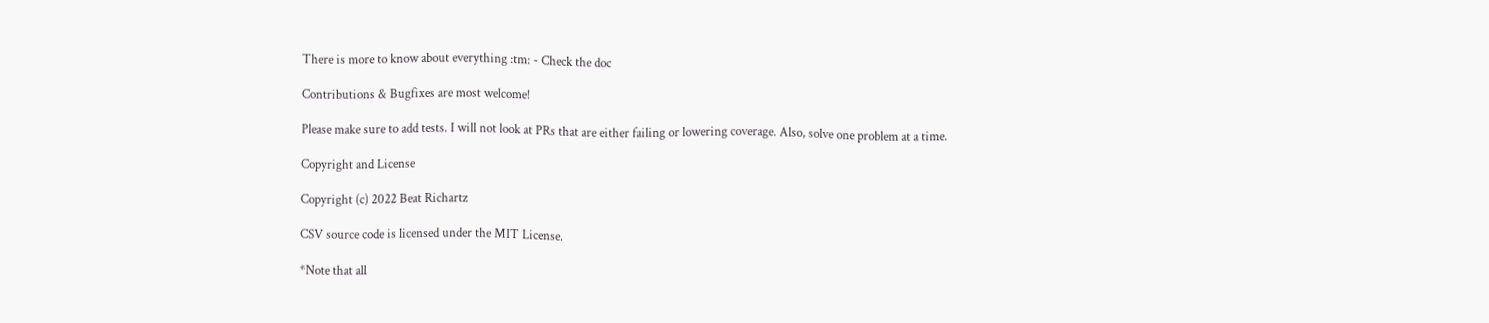There is more to know about everything :tm: - Check the doc

Contributions & Bugfixes are most welcome!

Please make sure to add tests. I will not look at PRs that are either failing or lowering coverage. Also, solve one problem at a time.

Copyright and License

Copyright (c) 2022 Beat Richartz

CSV source code is licensed under the MIT License.

*Note that all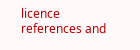licence references and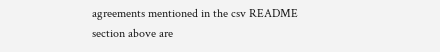agreements mentioned in the csv README section above are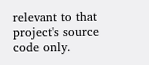relevant to that project's source code only.